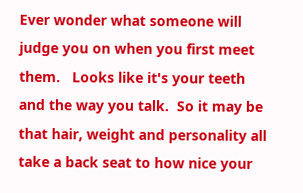Ever wonder what someone will judge you on when you first meet them.   Looks like it's your teeth and the way you talk.  So it may be that hair, weight and personality all take a back seat to how nice your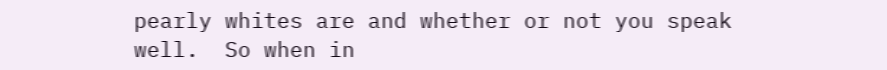pearly whites are and whether or not you speak well.  So when in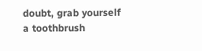doubt, grab yourself a toothbrush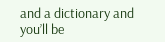and a dictionary and you’ll be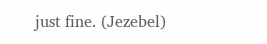just fine. (Jezebel)